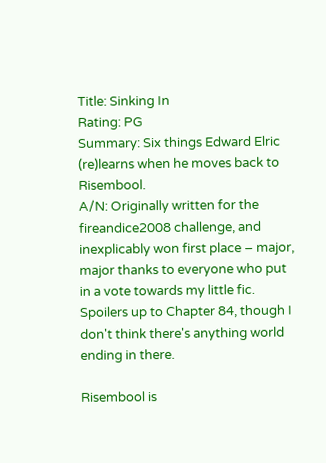Title: Sinking In
Rating: PG
Summary: Six things Edward Elric (re)learns when he moves back to Risembool.
A/N: Originally written for the fireandice2008 challenge, and inexplicably won first place – major, major thanks to everyone who put in a vote towards my little fic. Spoilers up to Chapter 84, though I don't think there's anything world ending in there.

Risembool is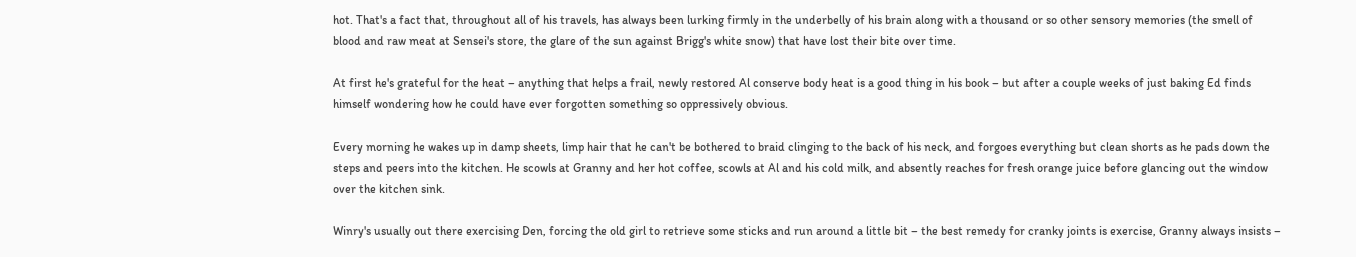hot. That's a fact that, throughout all of his travels, has always been lurking firmly in the underbelly of his brain along with a thousand or so other sensory memories (the smell of blood and raw meat at Sensei's store, the glare of the sun against Brigg's white snow) that have lost their bite over time.

At first he's grateful for the heat – anything that helps a frail, newly restored Al conserve body heat is a good thing in his book – but after a couple weeks of just baking Ed finds himself wondering how he could have ever forgotten something so oppressively obvious.

Every morning he wakes up in damp sheets, limp hair that he can't be bothered to braid clinging to the back of his neck, and forgoes everything but clean shorts as he pads down the steps and peers into the kitchen. He scowls at Granny and her hot coffee, scowls at Al and his cold milk, and absently reaches for fresh orange juice before glancing out the window over the kitchen sink.

Winry's usually out there exercising Den, forcing the old girl to retrieve some sticks and run around a little bit – the best remedy for cranky joints is exercise, Granny always insists –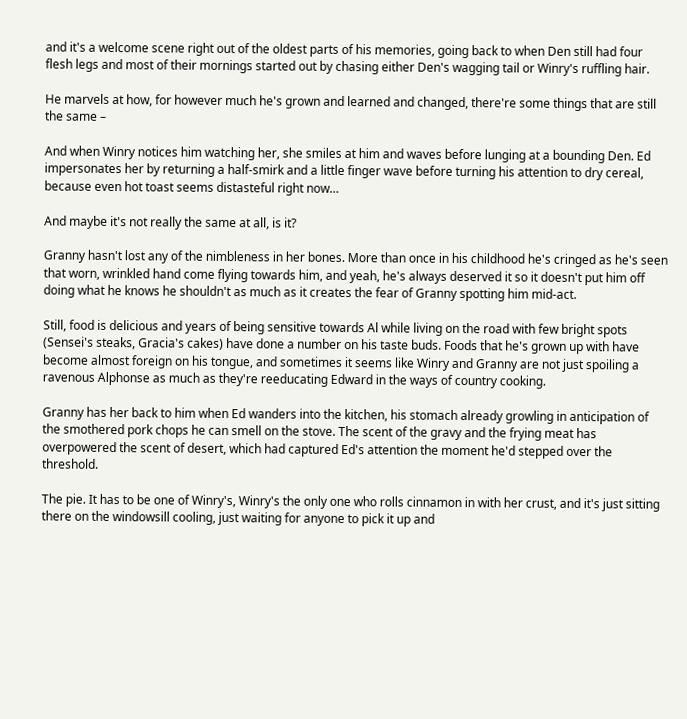and it's a welcome scene right out of the oldest parts of his memories, going back to when Den still had four flesh legs and most of their mornings started out by chasing either Den's wagging tail or Winry's ruffling hair.

He marvels at how, for however much he's grown and learned and changed, there're some things that are still the same –

And when Winry notices him watching her, she smiles at him and waves before lunging at a bounding Den. Ed impersonates her by returning a half-smirk and a little finger wave before turning his attention to dry cereal, because even hot toast seems distasteful right now…

And maybe it's not really the same at all, is it?

Granny hasn't lost any of the nimbleness in her bones. More than once in his childhood he's cringed as he's seen that worn, wrinkled hand come flying towards him, and yeah, he's always deserved it so it doesn't put him off doing what he knows he shouldn't as much as it creates the fear of Granny spotting him mid-act.

Still, food is delicious and years of being sensitive towards Al while living on the road with few bright spots (Sensei's steaks, Gracia's cakes) have done a number on his taste buds. Foods that he's grown up with have become almost foreign on his tongue, and sometimes it seems like Winry and Granny are not just spoiling a ravenous Alphonse as much as they're reeducating Edward in the ways of country cooking.

Granny has her back to him when Ed wanders into the kitchen, his stomach already growling in anticipation of the smothered pork chops he can smell on the stove. The scent of the gravy and the frying meat has overpowered the scent of desert, which had captured Ed's attention the moment he'd stepped over the threshold.

The pie. It has to be one of Winry's, Winry's the only one who rolls cinnamon in with her crust, and it's just sitting there on the windowsill cooling, just waiting for anyone to pick it up and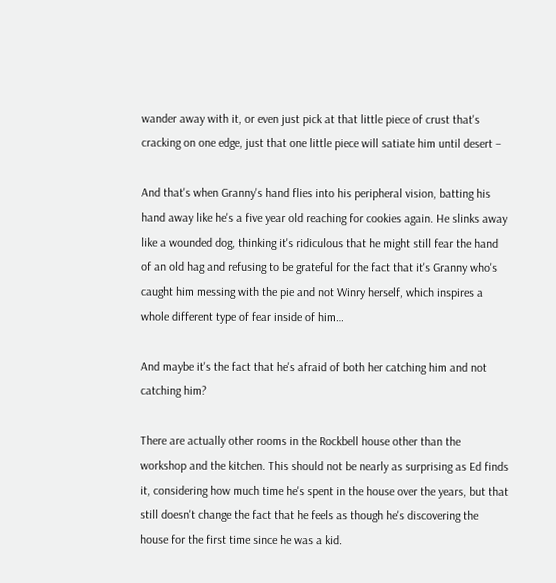wander away with it, or even just pick at that little piece of crust that's cracking on one edge, just that one little piece will satiate him until desert –

And that's when Granny's hand flies into his peripheral vision, batting his hand away like he's a five year old reaching for cookies again. He slinks away like a wounded dog, thinking it's ridiculous that he might still fear the hand of an old hag and refusing to be grateful for the fact that it's Granny who's caught him messing with the pie and not Winry herself, which inspires a whole different type of fear inside of him…

And maybe it's the fact that he's afraid of both her catching him and not catching him?

There are actually other rooms in the Rockbell house other than the workshop and the kitchen. This should not be nearly as surprising as Ed finds it, considering how much time he's spent in the house over the years, but that still doesn't change the fact that he feels as though he's discovering the house for the first time since he was a kid.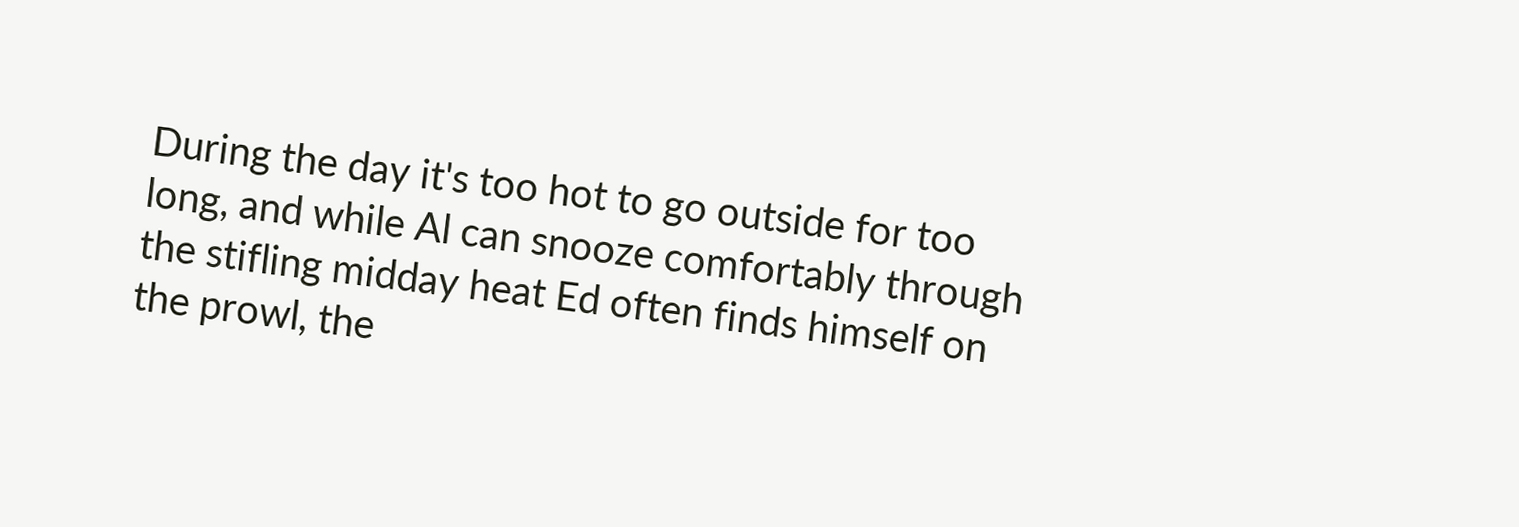During the day it's too hot to go outside for too long, and while Al can snooze comfortably through the stifling midday heat Ed often finds himself on the prowl, the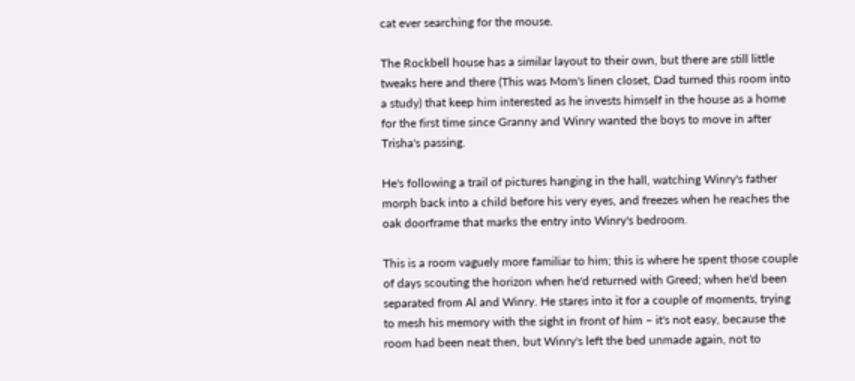cat ever searching for the mouse.

The Rockbell house has a similar layout to their own, but there are still little tweaks here and there (This was Mom's linen closet, Dad turned this room into a study) that keep him interested as he invests himself in the house as a home for the first time since Granny and Winry wanted the boys to move in after Trisha's passing.

He's following a trail of pictures hanging in the hall, watching Winry's father morph back into a child before his very eyes, and freezes when he reaches the oak doorframe that marks the entry into Winry's bedroom.

This is a room vaguely more familiar to him; this is where he spent those couple of days scouting the horizon when he'd returned with Greed; when he'd been separated from Al and Winry. He stares into it for a couple of moments, trying to mesh his memory with the sight in front of him – it's not easy, because the room had been neat then, but Winry's left the bed unmade again, not to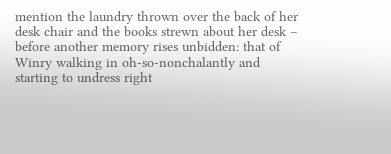mention the laundry thrown over the back of her desk chair and the books strewn about her desk – before another memory rises unbidden: that of Winry walking in oh-so-nonchalantly and starting to undress right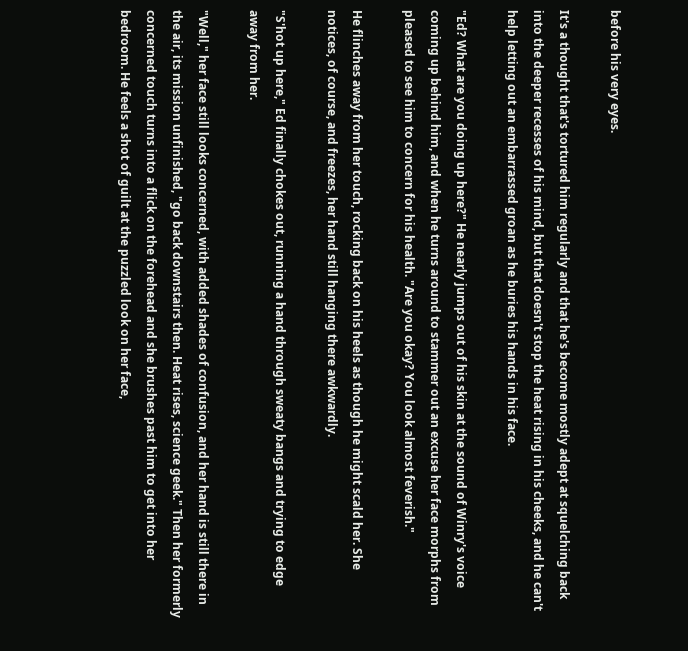before his very eyes.

It's a thought that's tortured him regularly and that he's become mostly adept at squelching back into the deeper recesses of his mind, but that doesn't stop the heat rising in his cheeks, and he can't help letting out an embarrassed groan as he buries his hands in his face.

"Ed? What are you doing up here?" He nearly jumps out of his skin at the sound of Winry's voice coming up behind him, and when he turns around to stammer out an excuse her face morphs from pleased to see him to concern for his health. "Are you okay? You look almost feverish."

He flinches away from her touch, rocking back on his heels as though he might scald her. She notices, of course, and freezes, her hand still hanging there awkwardly.

"S'hot up here," Ed finally chokes out, running a hand through sweaty bangs and trying to edge away from her.

"Well," her face still looks concerned, with added shades of confusion, and her hand is still there in the air, its mission unfinished, "go back downstairs then. Heat rises, science geek." Then her formerly concerned touch turns into a flick on the forehead and she brushes past him to get into her bedroom. He feels a shot of guilt at the puzzled look on her face,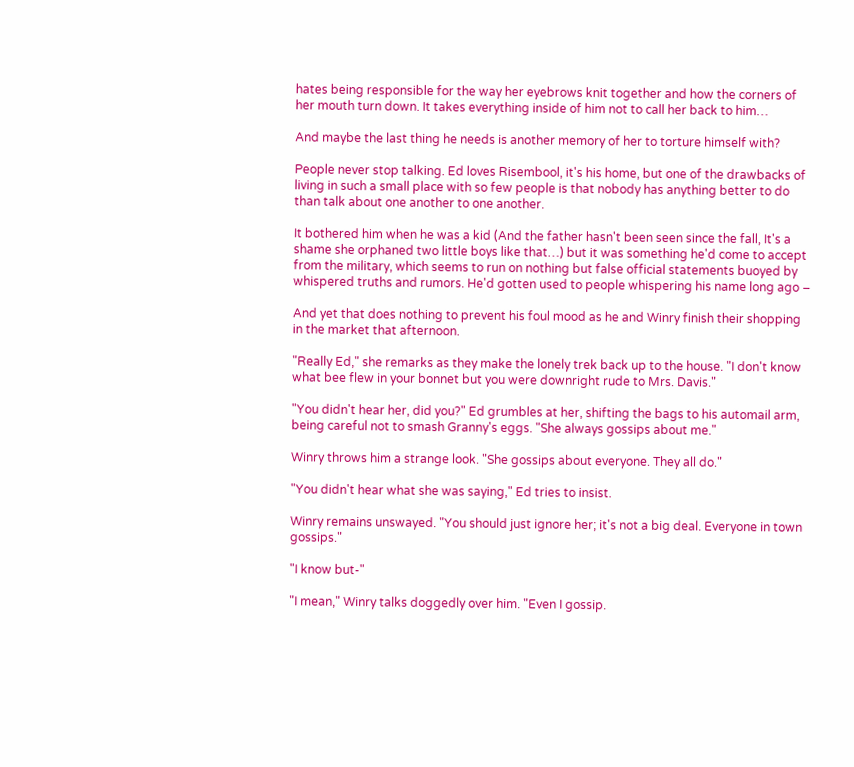hates being responsible for the way her eyebrows knit together and how the corners of her mouth turn down. It takes everything inside of him not to call her back to him…

And maybe the last thing he needs is another memory of her to torture himself with?

People never stop talking. Ed loves Risembool, it's his home, but one of the drawbacks of living in such a small place with so few people is that nobody has anything better to do than talk about one another to one another.

It bothered him when he was a kid (And the father hasn't been seen since the fall, It's a shame she orphaned two little boys like that…) but it was something he'd come to accept from the military, which seems to run on nothing but false official statements buoyed by whispered truths and rumors. He'd gotten used to people whispering his name long ago –

And yet that does nothing to prevent his foul mood as he and Winry finish their shopping in the market that afternoon.

"Really Ed," she remarks as they make the lonely trek back up to the house. "I don't know what bee flew in your bonnet but you were downright rude to Mrs. Davis."

"You didn't hear her, did you?" Ed grumbles at her, shifting the bags to his automail arm, being careful not to smash Granny's eggs. "She always gossips about me."

Winry throws him a strange look. "She gossips about everyone. They all do."

"You didn't hear what she was saying," Ed tries to insist.

Winry remains unswayed. "You should just ignore her; it's not a big deal. Everyone in town gossips."

"I know but-"

"I mean," Winry talks doggedly over him. "Even I gossip.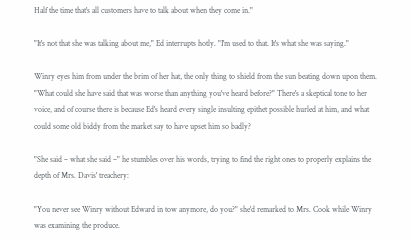Half the time that's all customers have to talk about when they come in."

"It's not that she was talking about me," Ed interrupts hotly. "I'm used to that. It's what she was saying."

Winry eyes him from under the brim of her hat, the only thing to shield from the sun beating down upon them. "What could she have said that was worse than anything you've heard before?" There's a skeptical tone to her voice, and of course there is because Ed's heard every single insulting epithet possible hurled at him, and what could some old biddy from the market say to have upset him so badly?

"She said – what she said –" he stumbles over his words, trying to find the right ones to properly explains the depth of Mrs. Davis' treachery:

"You never see Winry without Edward in tow anymore, do you?" she'd remarked to Mrs. Cook while Winry was examining the produce.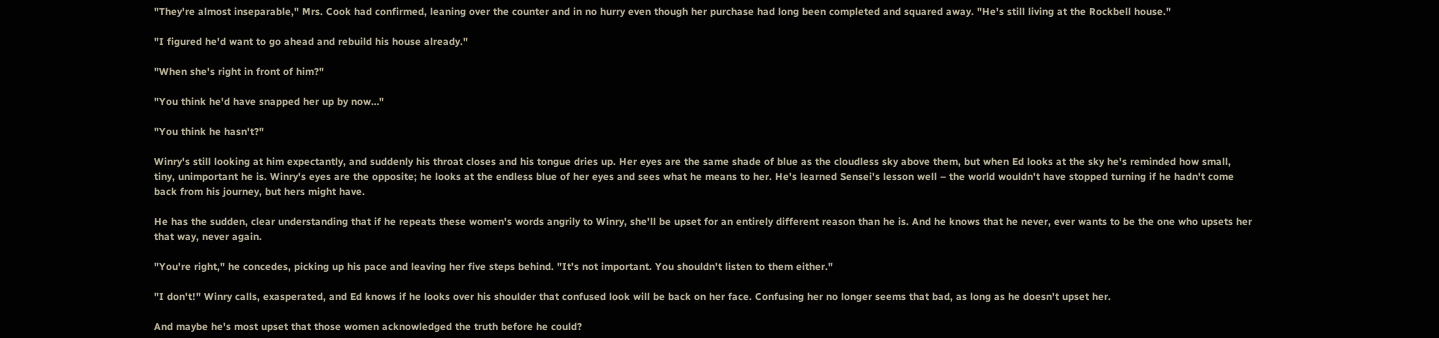"They're almost inseparable," Mrs. Cook had confirmed, leaning over the counter and in no hurry even though her purchase had long been completed and squared away. "He's still living at the Rockbell house."

"I figured he'd want to go ahead and rebuild his house already."

"When she's right in front of him?"

"You think he'd have snapped her up by now…"

"You think he hasn't?"

Winry's still looking at him expectantly, and suddenly his throat closes and his tongue dries up. Her eyes are the same shade of blue as the cloudless sky above them, but when Ed looks at the sky he's reminded how small, tiny, unimportant he is. Winry's eyes are the opposite; he looks at the endless blue of her eyes and sees what he means to her. He's learned Sensei's lesson well – the world wouldn't have stopped turning if he hadn't come back from his journey, but hers might have.

He has the sudden, clear understanding that if he repeats these women's words angrily to Winry, she'll be upset for an entirely different reason than he is. And he knows that he never, ever wants to be the one who upsets her that way, never again.

"You're right," he concedes, picking up his pace and leaving her five steps behind. "It's not important. You shouldn't listen to them either."

"I don't!" Winry calls, exasperated, and Ed knows if he looks over his shoulder that confused look will be back on her face. Confusing her no longer seems that bad, as long as he doesn't upset her.

And maybe he's most upset that those women acknowledged the truth before he could?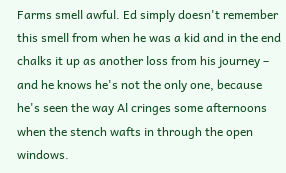Farms smell awful. Ed simply doesn't remember this smell from when he was a kid and in the end chalks it up as another loss from his journey – and he knows he's not the only one, because he's seen the way Al cringes some afternoons when the stench wafts in through the open windows.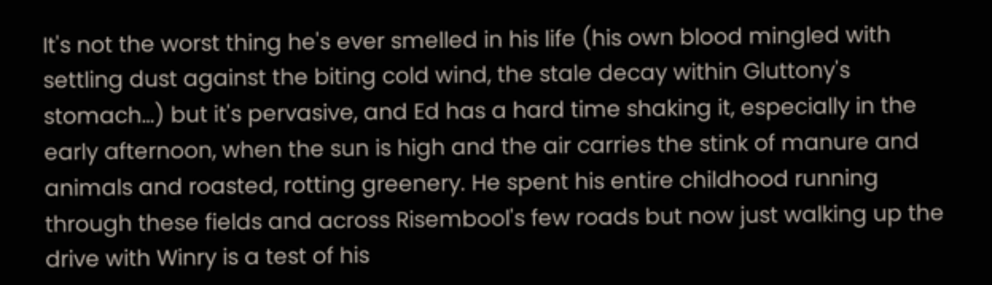It's not the worst thing he's ever smelled in his life (his own blood mingled with settling dust against the biting cold wind, the stale decay within Gluttony's stomach…) but it's pervasive, and Ed has a hard time shaking it, especially in the early afternoon, when the sun is high and the air carries the stink of manure and animals and roasted, rotting greenery. He spent his entire childhood running through these fields and across Risembool's few roads but now just walking up the drive with Winry is a test of his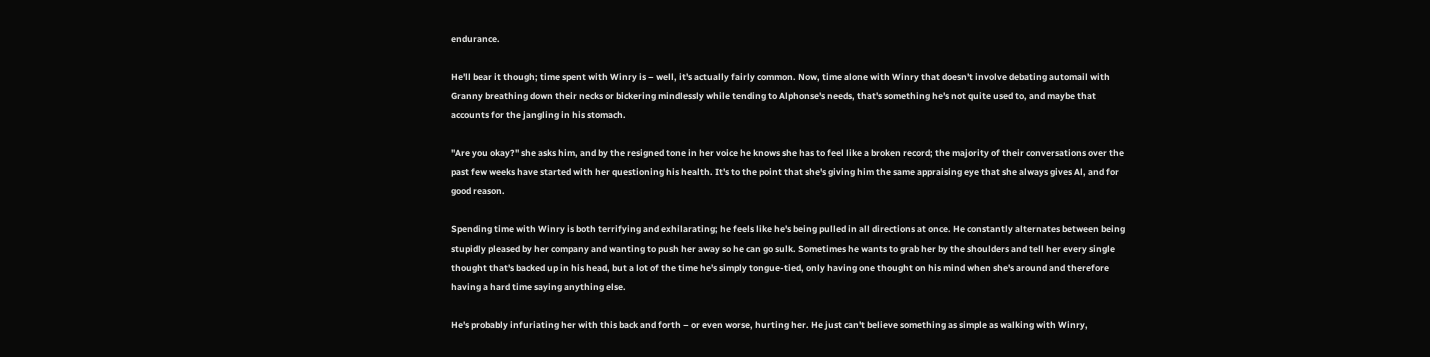endurance.

He'll bear it though; time spent with Winry is – well, it's actually fairly common. Now, time alone with Winry that doesn't involve debating automail with Granny breathing down their necks or bickering mindlessly while tending to Alphonse's needs, that's something he's not quite used to, and maybe that accounts for the jangling in his stomach.

"Are you okay?" she asks him, and by the resigned tone in her voice he knows she has to feel like a broken record; the majority of their conversations over the past few weeks have started with her questioning his health. It's to the point that she's giving him the same appraising eye that she always gives Al, and for good reason.

Spending time with Winry is both terrifying and exhilarating; he feels like he's being pulled in all directions at once. He constantly alternates between being stupidly pleased by her company and wanting to push her away so he can go sulk. Sometimes he wants to grab her by the shoulders and tell her every single thought that's backed up in his head, but a lot of the time he's simply tongue-tied, only having one thought on his mind when she's around and therefore having a hard time saying anything else.

He's probably infuriating her with this back and forth – or even worse, hurting her. He just can't believe something as simple as walking with Winry,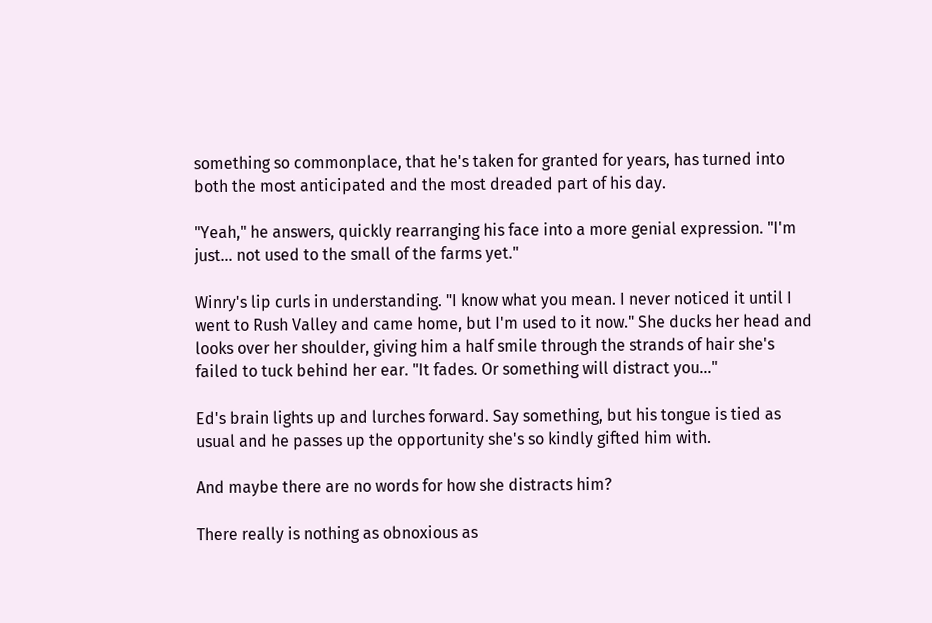something so commonplace, that he's taken for granted for years, has turned into both the most anticipated and the most dreaded part of his day.

"Yeah," he answers, quickly rearranging his face into a more genial expression. "I'm just… not used to the small of the farms yet."

Winry's lip curls in understanding. "I know what you mean. I never noticed it until I went to Rush Valley and came home, but I'm used to it now." She ducks her head and looks over her shoulder, giving him a half smile through the strands of hair she's failed to tuck behind her ear. "It fades. Or something will distract you…"

Ed's brain lights up and lurches forward. Say something, but his tongue is tied as usual and he passes up the opportunity she's so kindly gifted him with.

And maybe there are no words for how she distracts him?

There really is nothing as obnoxious as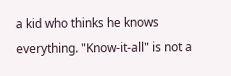a kid who thinks he knows everything. "Know-it-all" is not a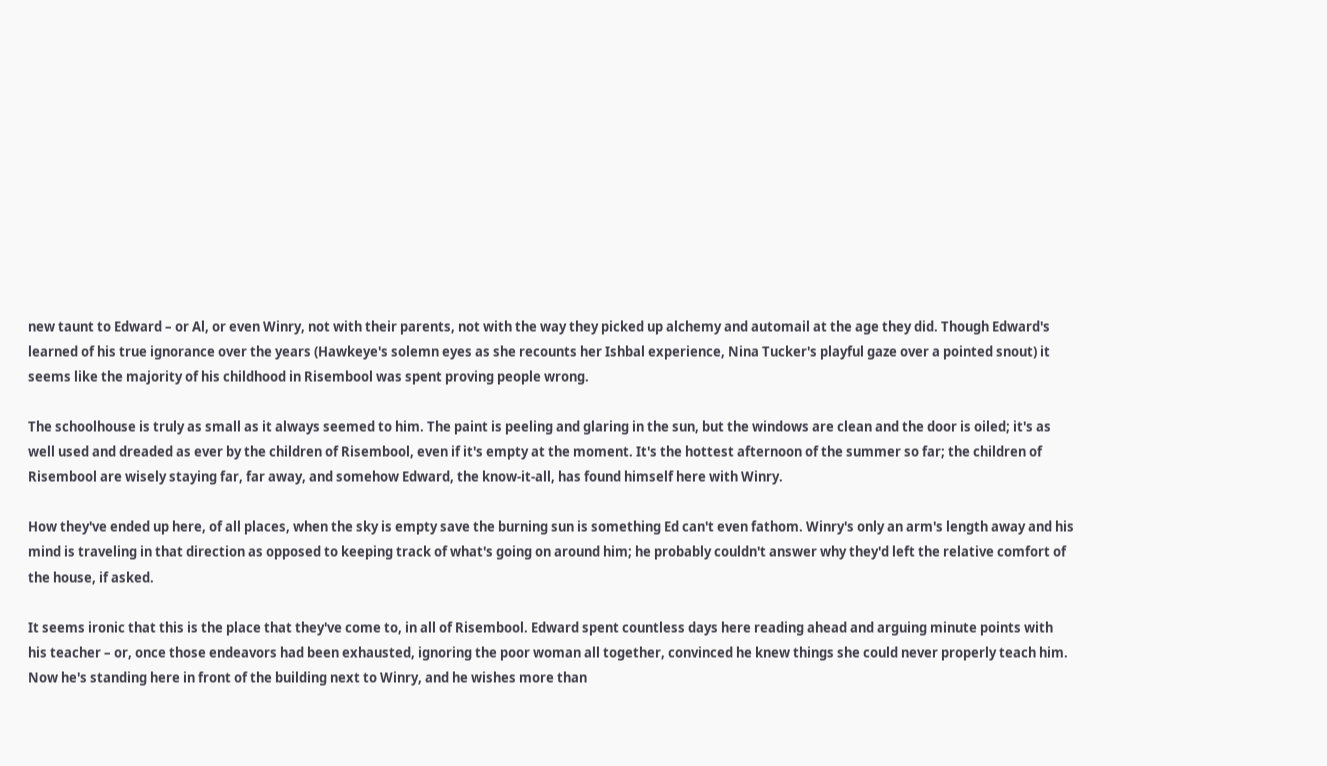new taunt to Edward – or Al, or even Winry, not with their parents, not with the way they picked up alchemy and automail at the age they did. Though Edward's learned of his true ignorance over the years (Hawkeye's solemn eyes as she recounts her Ishbal experience, Nina Tucker's playful gaze over a pointed snout) it seems like the majority of his childhood in Risembool was spent proving people wrong.

The schoolhouse is truly as small as it always seemed to him. The paint is peeling and glaring in the sun, but the windows are clean and the door is oiled; it's as well used and dreaded as ever by the children of Risembool, even if it's empty at the moment. It's the hottest afternoon of the summer so far; the children of Risembool are wisely staying far, far away, and somehow Edward, the know-it-all, has found himself here with Winry.

How they've ended up here, of all places, when the sky is empty save the burning sun is something Ed can't even fathom. Winry's only an arm's length away and his mind is traveling in that direction as opposed to keeping track of what's going on around him; he probably couldn't answer why they'd left the relative comfort of the house, if asked.

It seems ironic that this is the place that they've come to, in all of Risembool. Edward spent countless days here reading ahead and arguing minute points with his teacher – or, once those endeavors had been exhausted, ignoring the poor woman all together, convinced he knew things she could never properly teach him. Now he's standing here in front of the building next to Winry, and he wishes more than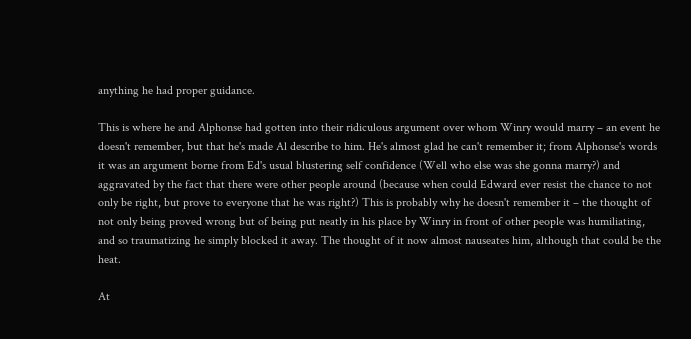anything he had proper guidance.

This is where he and Alphonse had gotten into their ridiculous argument over whom Winry would marry – an event he doesn't remember, but that he's made Al describe to him. He's almost glad he can't remember it; from Alphonse's words it was an argument borne from Ed's usual blustering self confidence (Well who else was she gonna marry?) and aggravated by the fact that there were other people around (because when could Edward ever resist the chance to not only be right, but prove to everyone that he was right?) This is probably why he doesn't remember it – the thought of not only being proved wrong but of being put neatly in his place by Winry in front of other people was humiliating, and so traumatizing he simply blocked it away. The thought of it now almost nauseates him, although that could be the heat.

At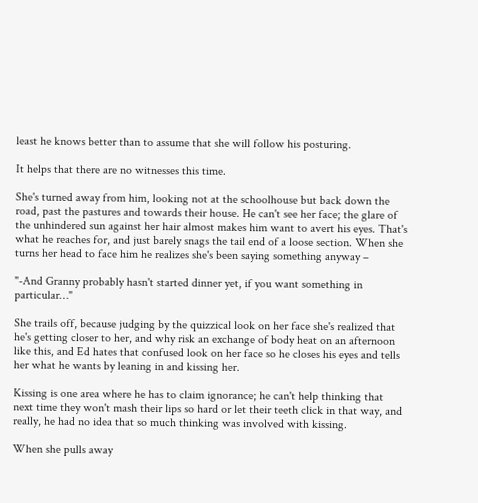least he knows better than to assume that she will follow his posturing.

It helps that there are no witnesses this time.

She's turned away from him, looking not at the schoolhouse but back down the road, past the pastures and towards their house. He can't see her face; the glare of the unhindered sun against her hair almost makes him want to avert his eyes. That's what he reaches for, and just barely snags the tail end of a loose section. When she turns her head to face him he realizes she's been saying something anyway –

"-And Granny probably hasn't started dinner yet, if you want something in particular…"

She trails off, because judging by the quizzical look on her face she's realized that he's getting closer to her, and why risk an exchange of body heat on an afternoon like this, and Ed hates that confused look on her face so he closes his eyes and tells her what he wants by leaning in and kissing her.

Kissing is one area where he has to claim ignorance; he can't help thinking that next time they won't mash their lips so hard or let their teeth click in that way, and really, he had no idea that so much thinking was involved with kissing.

When she pulls away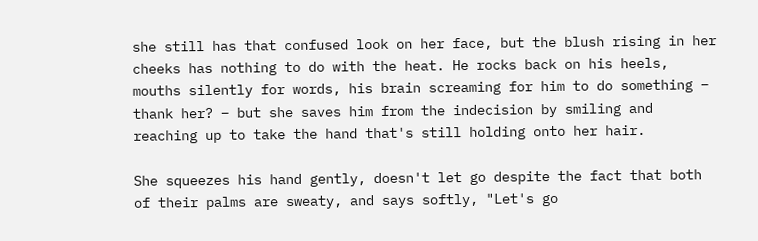she still has that confused look on her face, but the blush rising in her cheeks has nothing to do with the heat. He rocks back on his heels, mouths silently for words, his brain screaming for him to do something – thank her? – but she saves him from the indecision by smiling and reaching up to take the hand that's still holding onto her hair.

She squeezes his hand gently, doesn't let go despite the fact that both of their palms are sweaty, and says softly, "Let's go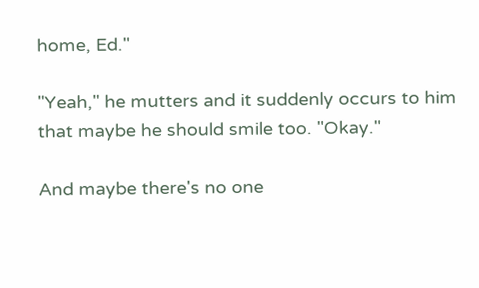home, Ed."

"Yeah," he mutters and it suddenly occurs to him that maybe he should smile too. "Okay."

And maybe there's no one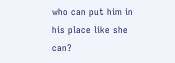who can put him in his place like she can?